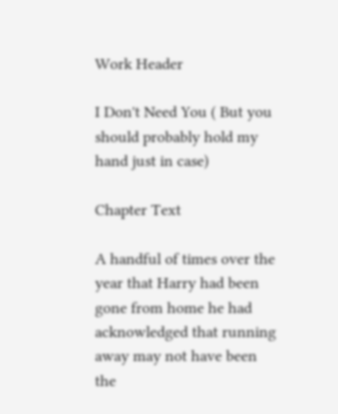Work Header

I Don't Need You ( But you should probably hold my hand just in case)

Chapter Text

A handful of times over the year that Harry had been gone from home he had acknowledged that running away may not have been the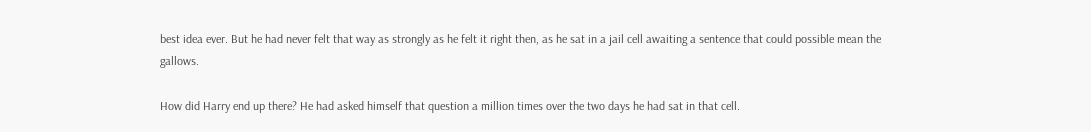best idea ever. But he had never felt that way as strongly as he felt it right then, as he sat in a jail cell awaiting a sentence that could possible mean the gallows.

How did Harry end up there? He had asked himself that question a million times over the two days he had sat in that cell.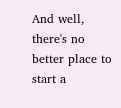And well, there's no better place to start a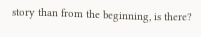story than from the beginning, is there?